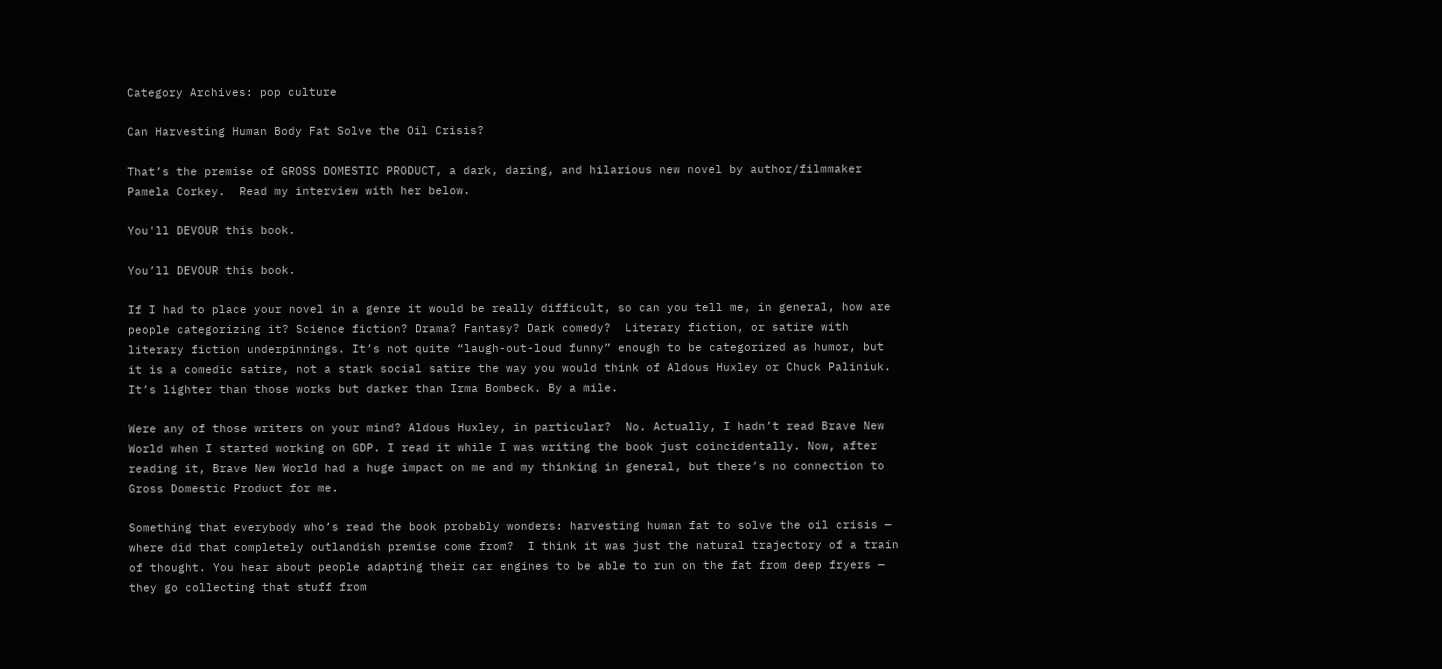Category Archives: pop culture

Can Harvesting Human Body Fat Solve the Oil Crisis?

That’s the premise of GROSS DOMESTIC PRODUCT, a dark, daring, and hilarious new novel by author/filmmaker Pamela Corkey.  Read my interview with her below.

You'll DEVOUR this book.

You’ll DEVOUR this book.

If I had to place your novel in a genre it would be really difficult, so can you tell me, in general, how are people categorizing it? Science fiction? Drama? Fantasy? Dark comedy?  Literary fiction, or satire with literary fiction underpinnings. It’s not quite “laugh-out-loud funny” enough to be categorized as humor, but it is a comedic satire, not a stark social satire the way you would think of Aldous Huxley or Chuck Paliniuk. It’s lighter than those works but darker than Irma Bombeck. By a mile.

Were any of those writers on your mind? Aldous Huxley, in particular?  No. Actually, I hadn’t read Brave New World when I started working on GDP. I read it while I was writing the book just coincidentally. Now, after reading it, Brave New World had a huge impact on me and my thinking in general, but there’s no connection to Gross Domestic Product for me.

Something that everybody who’s read the book probably wonders: harvesting human fat to solve the oil crisis — where did that completely outlandish premise come from?  I think it was just the natural trajectory of a train of thought. You hear about people adapting their car engines to be able to run on the fat from deep fryers — they go collecting that stuff from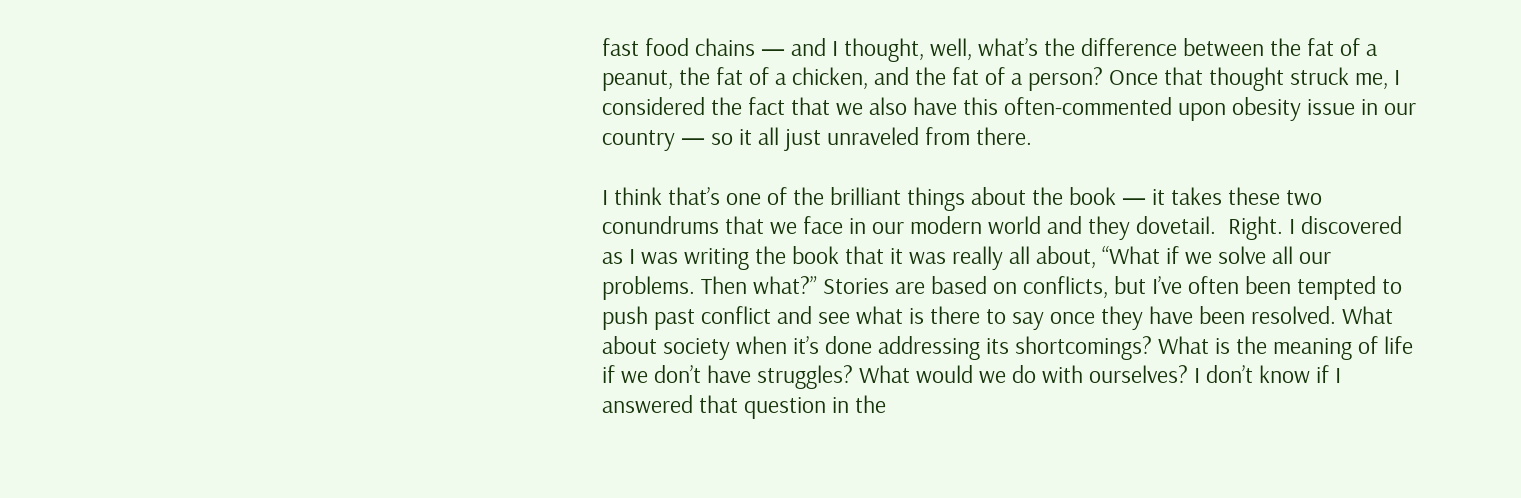fast food chains — and I thought, well, what’s the difference between the fat of a peanut, the fat of a chicken, and the fat of a person? Once that thought struck me, I considered the fact that we also have this often-commented upon obesity issue in our country — so it all just unraveled from there.

I think that’s one of the brilliant things about the book — it takes these two conundrums that we face in our modern world and they dovetail.  Right. I discovered as I was writing the book that it was really all about, “What if we solve all our problems. Then what?” Stories are based on conflicts, but I’ve often been tempted to push past conflict and see what is there to say once they have been resolved. What about society when it’s done addressing its shortcomings? What is the meaning of life if we don’t have struggles? What would we do with ourselves? I don’t know if I answered that question in the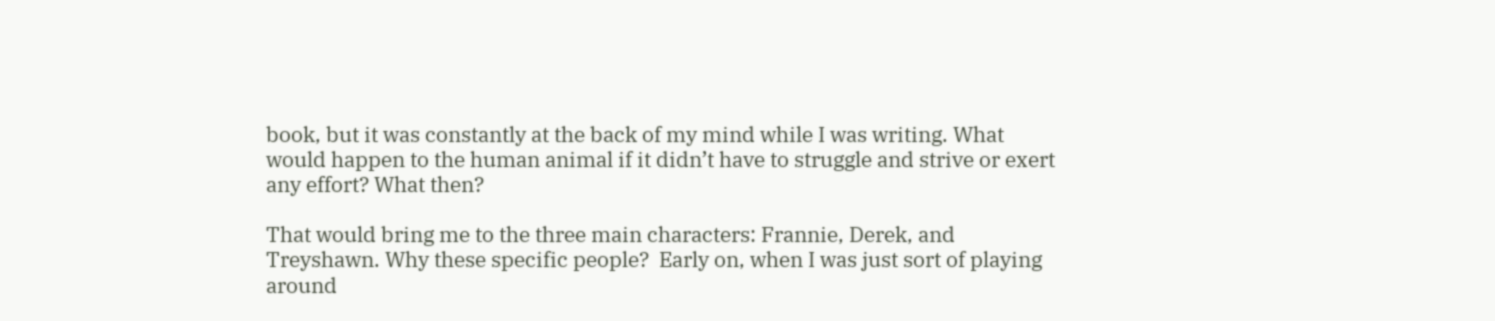book, but it was constantly at the back of my mind while I was writing. What would happen to the human animal if it didn’t have to struggle and strive or exert any effort? What then?

That would bring me to the three main characters: Frannie, Derek, and Treyshawn. Why these specific people?  Early on, when I was just sort of playing around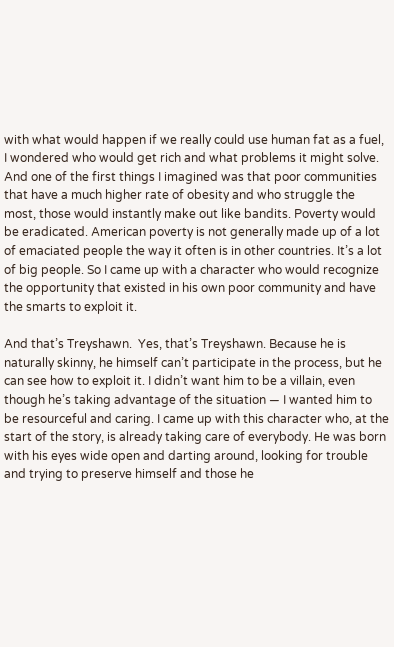with what would happen if we really could use human fat as a fuel, I wondered who would get rich and what problems it might solve. And one of the first things I imagined was that poor communities that have a much higher rate of obesity and who struggle the most, those would instantly make out like bandits. Poverty would be eradicated. American poverty is not generally made up of a lot of emaciated people the way it often is in other countries. It’s a lot of big people. So I came up with a character who would recognize the opportunity that existed in his own poor community and have the smarts to exploit it.

And that’s Treyshawn.  Yes, that’s Treyshawn. Because he is naturally skinny, he himself can’t participate in the process, but he can see how to exploit it. I didn’t want him to be a villain, even though he’s taking advantage of the situation — I wanted him to be resourceful and caring. I came up with this character who, at the start of the story, is already taking care of everybody. He was born with his eyes wide open and darting around, looking for trouble and trying to preserve himself and those he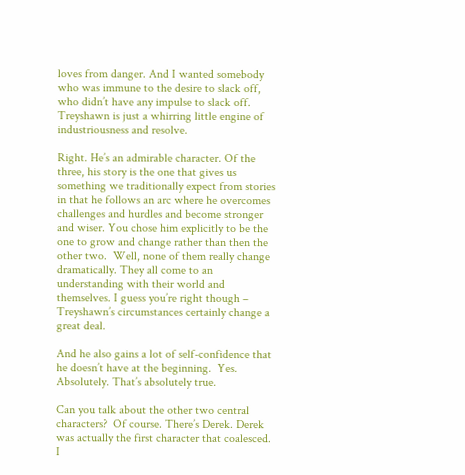loves from danger. And I wanted somebody who was immune to the desire to slack off, who didn’t have any impulse to slack off. Treyshawn is just a whirring little engine of industriousness and resolve.

Right. He’s an admirable character. Of the three, his story is the one that gives us something we traditionally expect from stories in that he follows an arc where he overcomes challenges and hurdles and become stronger and wiser. You chose him explicitly to be the one to grow and change rather than then the other two.  Well, none of them really change dramatically. They all come to an understanding with their world and themselves. I guess you’re right though – Treyshawn’s circumstances certainly change a great deal.

And he also gains a lot of self-confidence that he doesn’t have at the beginning.  Yes. Absolutely. That’s absolutely true.

Can you talk about the other two central characters?  Of course. There’s Derek. Derek was actually the first character that coalesced. I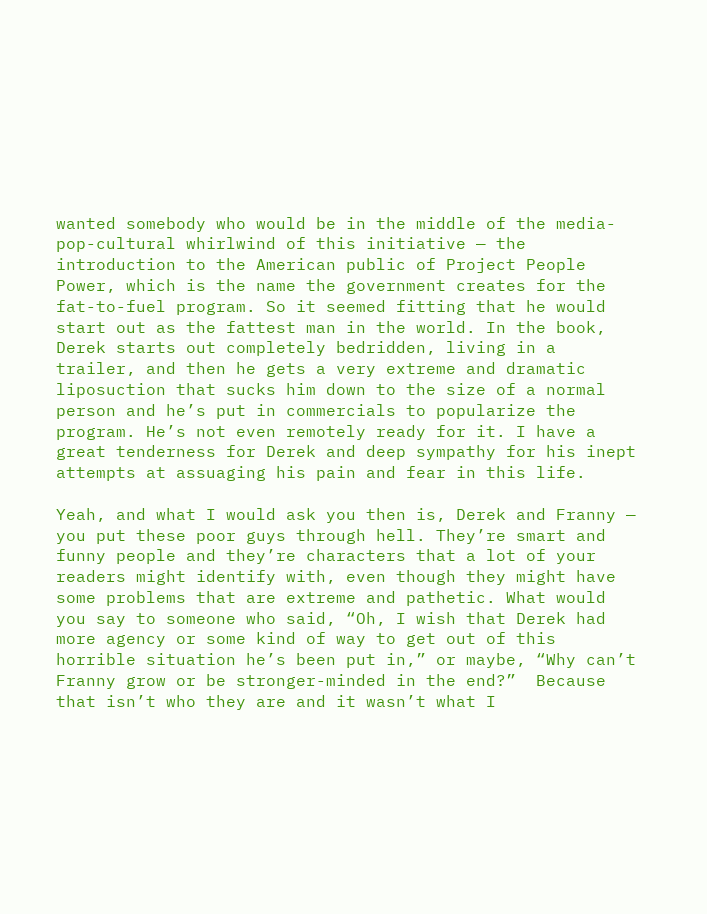wanted somebody who would be in the middle of the media-pop-cultural whirlwind of this initiative — the introduction to the American public of Project People Power, which is the name the government creates for the fat-to-fuel program. So it seemed fitting that he would start out as the fattest man in the world. In the book, Derek starts out completely bedridden, living in a trailer, and then he gets a very extreme and dramatic liposuction that sucks him down to the size of a normal person and he’s put in commercials to popularize the program. He’s not even remotely ready for it. I have a great tenderness for Derek and deep sympathy for his inept attempts at assuaging his pain and fear in this life.

Yeah, and what I would ask you then is, Derek and Franny — you put these poor guys through hell. They’re smart and funny people and they’re characters that a lot of your readers might identify with, even though they might have some problems that are extreme and pathetic. What would you say to someone who said, “Oh, I wish that Derek had more agency or some kind of way to get out of this horrible situation he’s been put in,” or maybe, “Why can’t Franny grow or be stronger-minded in the end?”  Because that isn’t who they are and it wasn’t what I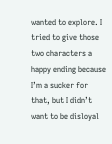wanted to explore. I tried to give those two characters a happy ending because I’m a sucker for that, but I didn’t want to be disloyal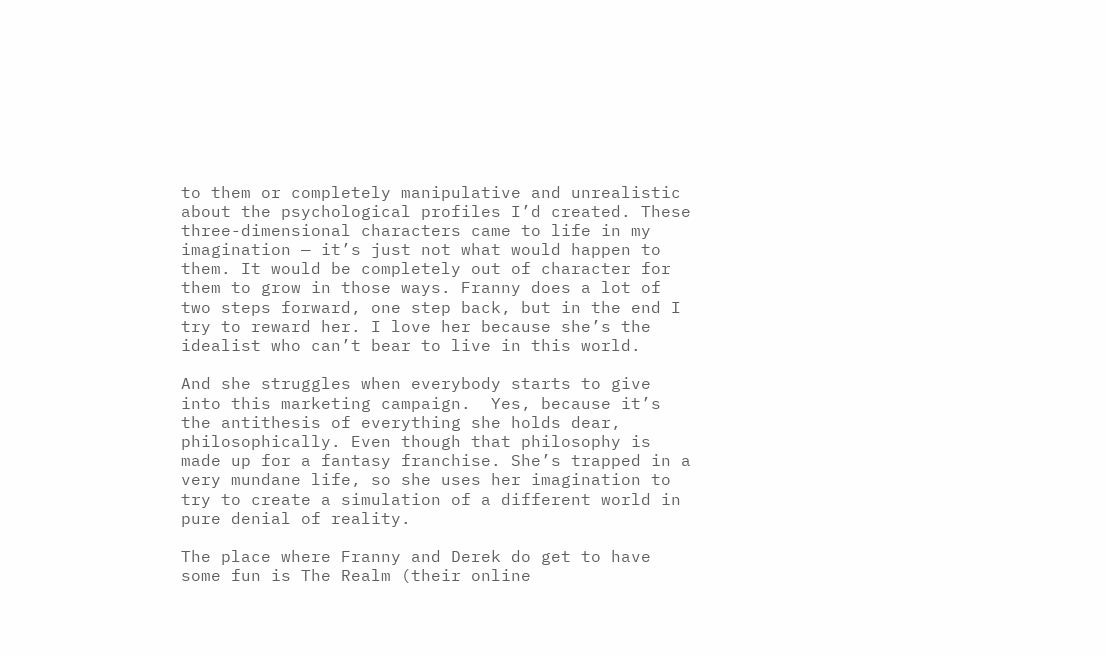to them or completely manipulative and unrealistic about the psychological profiles I’d created. These three-dimensional characters came to life in my imagination — it’s just not what would happen to them. It would be completely out of character for them to grow in those ways. Franny does a lot of two steps forward, one step back, but in the end I try to reward her. I love her because she’s the idealist who can’t bear to live in this world.

And she struggles when everybody starts to give into this marketing campaign.  Yes, because it’s the antithesis of everything she holds dear, philosophically. Even though that philosophy is made up for a fantasy franchise. She’s trapped in a very mundane life, so she uses her imagination to try to create a simulation of a different world in pure denial of reality.

The place where Franny and Derek do get to have some fun is The Realm (their online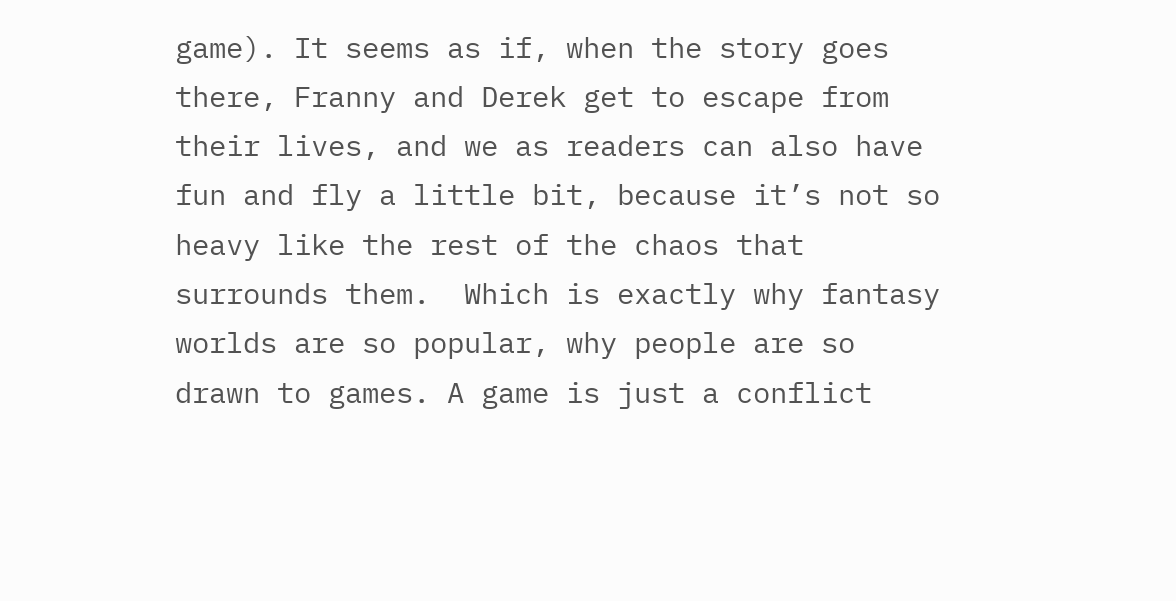game). It seems as if, when the story goes there, Franny and Derek get to escape from their lives, and we as readers can also have fun and fly a little bit, because it’s not so heavy like the rest of the chaos that surrounds them.  Which is exactly why fantasy worlds are so popular, why people are so drawn to games. A game is just a conflict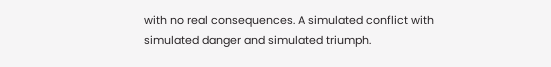with no real consequences. A simulated conflict with simulated danger and simulated triumph.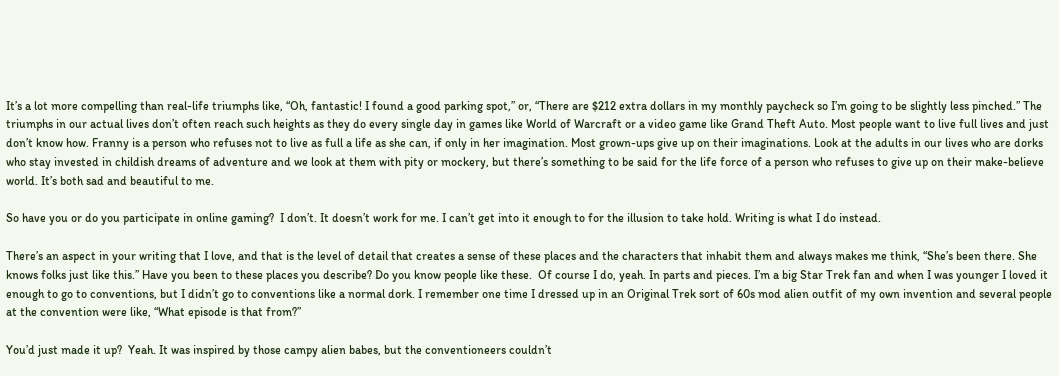It’s a lot more compelling than real-life triumphs like, “Oh, fantastic! I found a good parking spot,” or, “There are $212 extra dollars in my monthly paycheck so I’m going to be slightly less pinched.” The triumphs in our actual lives don’t often reach such heights as they do every single day in games like World of Warcraft or a video game like Grand Theft Auto. Most people want to live full lives and just don’t know how. Franny is a person who refuses not to live as full a life as she can, if only in her imagination. Most grown-ups give up on their imaginations. Look at the adults in our lives who are dorks who stay invested in childish dreams of adventure and we look at them with pity or mockery, but there’s something to be said for the life force of a person who refuses to give up on their make-believe world. It’s both sad and beautiful to me.

So have you or do you participate in online gaming?  I don’t. It doesn’t work for me. I can’t get into it enough to for the illusion to take hold. Writing is what I do instead.

There’s an aspect in your writing that I love, and that is the level of detail that creates a sense of these places and the characters that inhabit them and always makes me think, “She’s been there. She knows folks just like this.” Have you been to these places you describe? Do you know people like these.  Of course I do, yeah. In parts and pieces. I’m a big Star Trek fan and when I was younger I loved it enough to go to conventions, but I didn’t go to conventions like a normal dork. I remember one time I dressed up in an Original Trek sort of 60s mod alien outfit of my own invention and several people at the convention were like, “What episode is that from?”

You’d just made it up?  Yeah. It was inspired by those campy alien babes, but the conventioneers couldn’t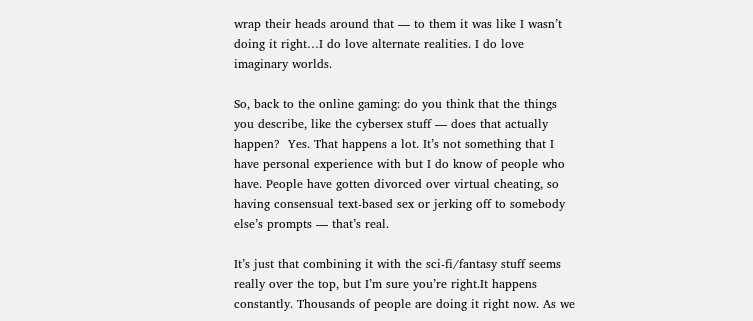wrap their heads around that — to them it was like I wasn’t doing it right…I do love alternate realities. I do love imaginary worlds.

So, back to the online gaming: do you think that the things you describe, like the cybersex stuff — does that actually happen?  Yes. That happens a lot. It’s not something that I have personal experience with but I do know of people who have. People have gotten divorced over virtual cheating, so having consensual text-based sex or jerking off to somebody else’s prompts — that’s real.

It’s just that combining it with the sci-fi/fantasy stuff seems really over the top, but I’m sure you’re right.It happens constantly. Thousands of people are doing it right now. As we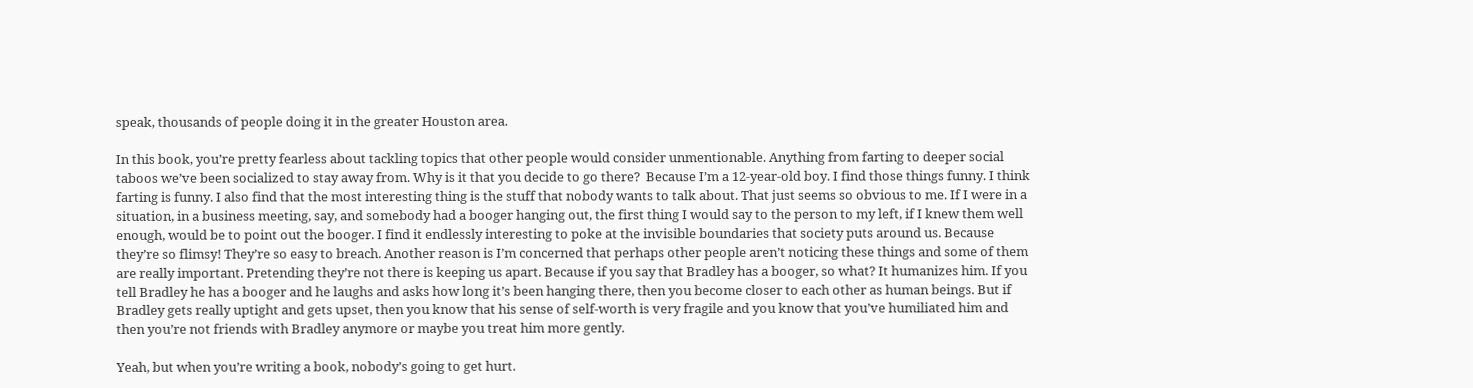speak, thousands of people doing it in the greater Houston area.

In this book, you’re pretty fearless about tackling topics that other people would consider unmentionable. Anything from farting to deeper social taboos we’ve been socialized to stay away from. Why is it that you decide to go there?  Because I’m a 12-year-old boy. I find those things funny. I think farting is funny. I also find that the most interesting thing is the stuff that nobody wants to talk about. That just seems so obvious to me. If I were in a situation, in a business meeting, say, and somebody had a booger hanging out, the first thing I would say to the person to my left, if I knew them well enough, would be to point out the booger. I find it endlessly interesting to poke at the invisible boundaries that society puts around us. Because they’re so flimsy! They’re so easy to breach. Another reason is I’m concerned that perhaps other people aren’t noticing these things and some of them are really important. Pretending they’re not there is keeping us apart. Because if you say that Bradley has a booger, so what? It humanizes him. If you tell Bradley he has a booger and he laughs and asks how long it’s been hanging there, then you become closer to each other as human beings. But if Bradley gets really uptight and gets upset, then you know that his sense of self-worth is very fragile and you know that you’ve humiliated him and then you’re not friends with Bradley anymore or maybe you treat him more gently.

Yeah, but when you’re writing a book, nobody’s going to get hurt.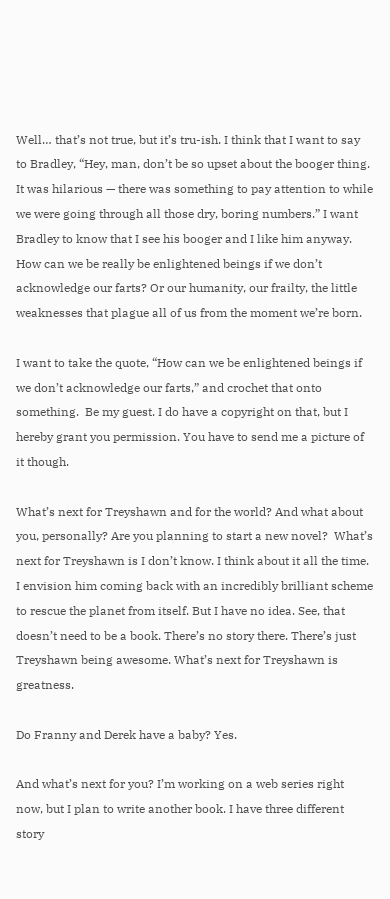Well… that’s not true, but it’s tru-ish. I think that I want to say to Bradley, “Hey, man, don’t be so upset about the booger thing. It was hilarious — there was something to pay attention to while we were going through all those dry, boring numbers.” I want Bradley to know that I see his booger and I like him anyway. How can we be really be enlightened beings if we don’t acknowledge our farts? Or our humanity, our frailty, the little weaknesses that plague all of us from the moment we’re born.

I want to take the quote, “How can we be enlightened beings if we don’t acknowledge our farts,” and crochet that onto something.  Be my guest. I do have a copyright on that, but I hereby grant you permission. You have to send me a picture of it though.

What’s next for Treyshawn and for the world? And what about you, personally? Are you planning to start a new novel?  What’s next for Treyshawn is I don’t know. I think about it all the time. I envision him coming back with an incredibly brilliant scheme to rescue the planet from itself. But I have no idea. See, that doesn’t need to be a book. There’s no story there. There’s just Treyshawn being awesome. What’s next for Treyshawn is greatness.

Do Franny and Derek have a baby? Yes.

And what’s next for you? I’m working on a web series right now, but I plan to write another book. I have three different story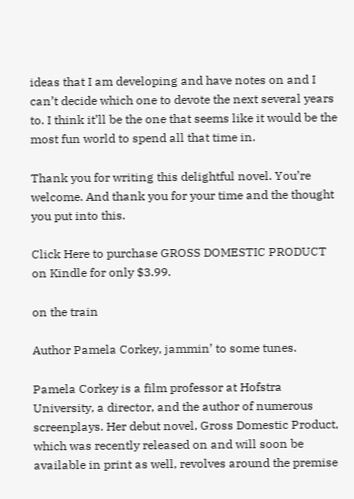ideas that I am developing and have notes on and I can’t decide which one to devote the next several years to. I think it’ll be the one that seems like it would be the most fun world to spend all that time in.

Thank you for writing this delightful novel. You’re welcome. And thank you for your time and the thought you put into this.

Click Here to purchase GROSS DOMESTIC PRODUCT on Kindle for only $3.99.

on the train

Author Pamela Corkey, jammin’ to some tunes.

Pamela Corkey is a film professor at Hofstra University, a director, and the author of numerous screenplays. Her debut novel, Gross Domestic Product, which was recently released on and will soon be available in print as well, revolves around the premise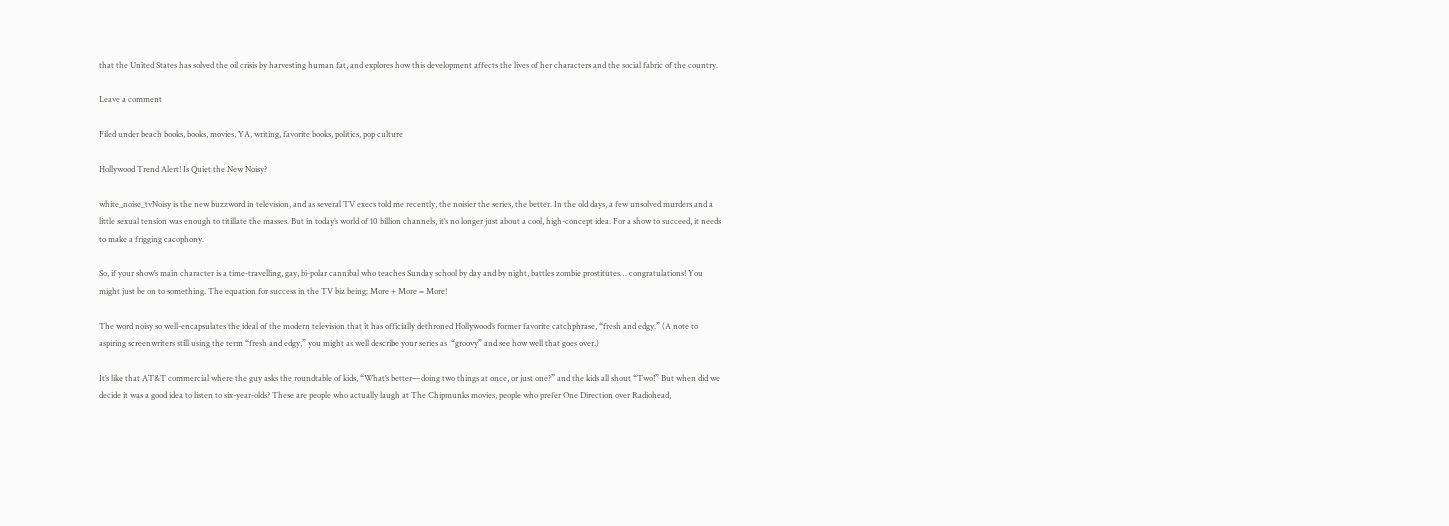that the United States has solved the oil crisis by harvesting human fat, and explores how this development affects the lives of her characters and the social fabric of the country.

Leave a comment

Filed under beach books, books, movies, YA, writing, favorite books, politics, pop culture

Hollywood Trend Alert! Is Quiet the New Noisy?

white_noise_tvNoisy is the new buzzword in television, and as several TV execs told me recently, the noisier the series, the better. In the old days, a few unsolved murders and a little sexual tension was enough to titillate the masses. But in today’s world of 10 billion channels, it’s no longer just about a cool, high-concept idea. For a show to succeed, it needs to make a frigging cacophony.

So, if your show’s main character is a time-travelling, gay, bi-polar cannibal who teaches Sunday school by day and by night, battles zombie prostitutes… congratulations! You might just be on to something. The equation for success in the TV biz being: More + More = More!

The word noisy so well-encapsulates the ideal of the modern television that it has officially dethroned Hollywood’s former favorite catchphrase, “fresh and edgy.” (A note to aspiring screenwriters still using the term “fresh and edgy,” you might as well describe your series as  “groovy” and see how well that goes over.)

It’s like that AT&T commercial where the guy asks the roundtable of kids, “What’s better—doing two things at once, or just one?” and the kids all shout “Two!” But when did we decide it was a good idea to listen to six-year-olds? These are people who actually laugh at The Chipmunks movies, people who prefer One Direction over Radiohead,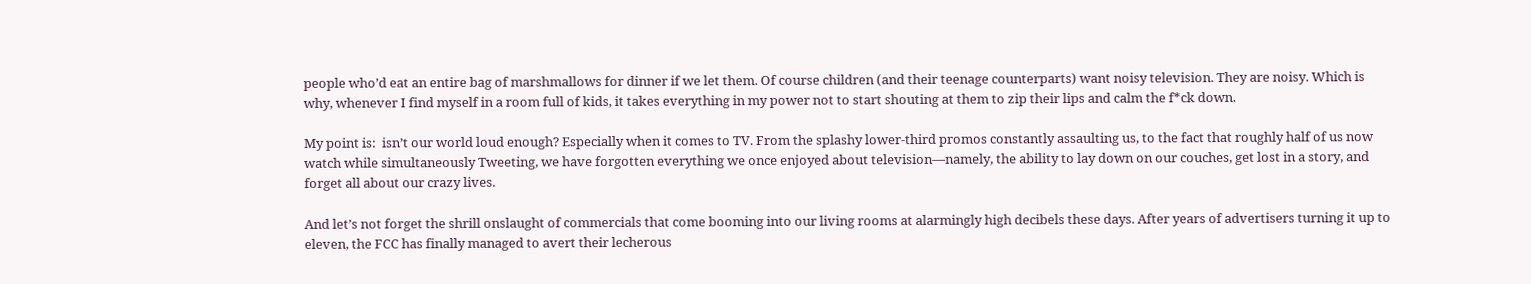people who’d eat an entire bag of marshmallows for dinner if we let them. Of course children (and their teenage counterparts) want noisy television. They are noisy. Which is why, whenever I find myself in a room full of kids, it takes everything in my power not to start shouting at them to zip their lips and calm the f*ck down.

My point is:  isn’t our world loud enough? Especially when it comes to TV. From the splashy lower-third promos constantly assaulting us, to the fact that roughly half of us now watch while simultaneously Tweeting, we have forgotten everything we once enjoyed about television—namely, the ability to lay down on our couches, get lost in a story, and forget all about our crazy lives.

And let’s not forget the shrill onslaught of commercials that come booming into our living rooms at alarmingly high decibels these days. After years of advertisers turning it up to eleven, the FCC has finally managed to avert their lecherous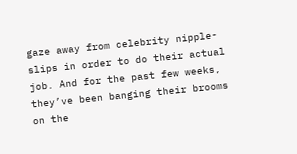gaze away from celebrity nipple-slips in order to do their actual job. And for the past few weeks, they’ve been banging their brooms on the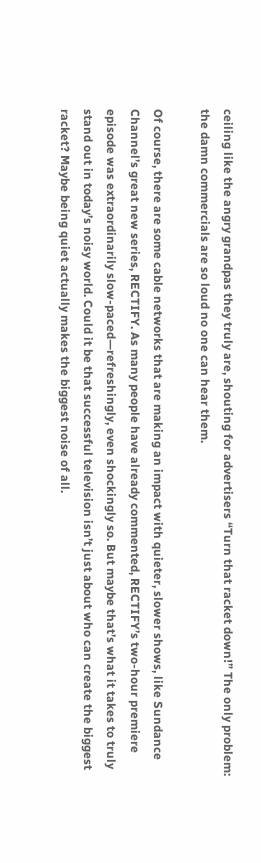ceiling like the angry grandpas they truly are, shouting for advertisers “Turn that racket down!” The only problem: the damn commercials are so loud no one can hear them.

Of course, there are some cable networks that are making an impact with quieter, slower shows, like Sundance Channel’s great new series, RECTIFY. As many people have already commented, RECTIFY’s two-hour premiere episode was extraordinarily slow-paced—refreshingly, even shockingly so. But maybe that’s what it takes to truly stand out in today’s noisy world. Could it be that successful television isn’t just about who can create the biggest racket? Maybe being quiet actually makes the biggest noise of all.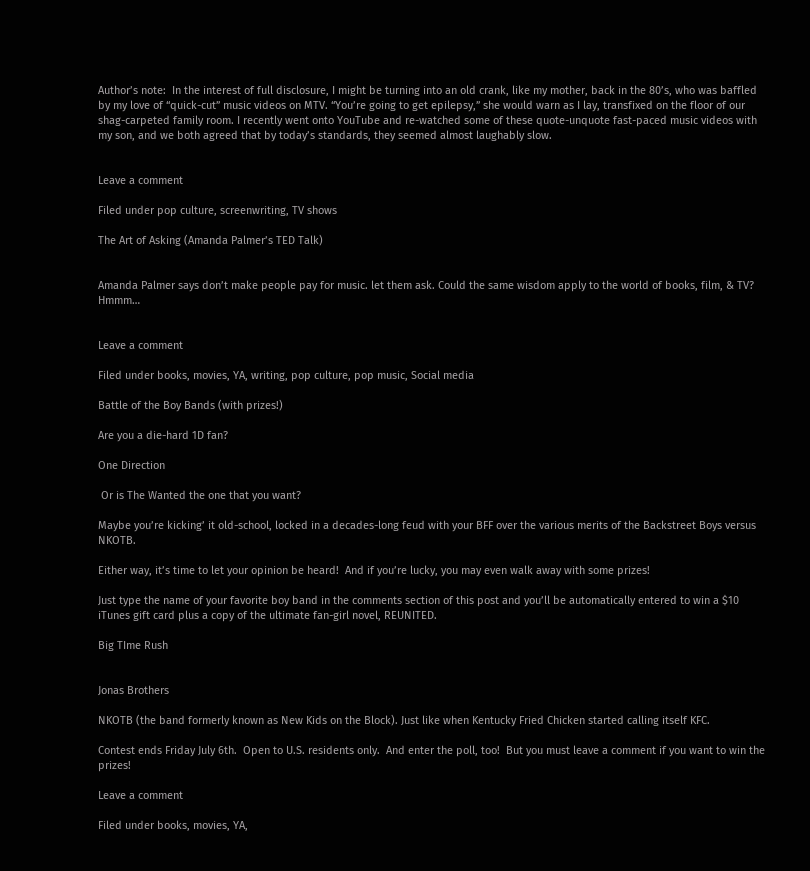Author’s note:  In the interest of full disclosure, I might be turning into an old crank, like my mother, back in the 80’s, who was baffled by my love of “quick-cut” music videos on MTV. “You’re going to get epilepsy,” she would warn as I lay, transfixed on the floor of our shag-carpeted family room. I recently went onto YouTube and re-watched some of these quote-unquote fast-paced music videos with my son, and we both agreed that by today’s standards, they seemed almost laughably slow.


Leave a comment

Filed under pop culture, screenwriting, TV shows

The Art of Asking (Amanda Palmer’s TED Talk)


Amanda Palmer says don’t make people pay for music. let them ask. Could the same wisdom apply to the world of books, film, & TV?  Hmmm…


Leave a comment

Filed under books, movies, YA, writing, pop culture, pop music, Social media

Battle of the Boy Bands (with prizes!)

Are you a die-hard 1D fan?

One Direction

 Or is The Wanted the one that you want?

Maybe you’re kicking’ it old-school, locked in a decades-long feud with your BFF over the various merits of the Backstreet Boys versus NKOTB.

Either way, it’s time to let your opinion be heard!  And if you’re lucky, you may even walk away with some prizes!

Just type the name of your favorite boy band in the comments section of this post and you’ll be automatically entered to win a $10 iTunes gift card plus a copy of the ultimate fan-girl novel, REUNITED.

Big TIme Rush


Jonas Brothers

NKOTB (the band formerly known as New Kids on the Block). Just like when Kentucky Fried Chicken started calling itself KFC.

Contest ends Friday July 6th.  Open to U.S. residents only.  And enter the poll, too!  But you must leave a comment if you want to win the prizes!

Leave a comment

Filed under books, movies, YA,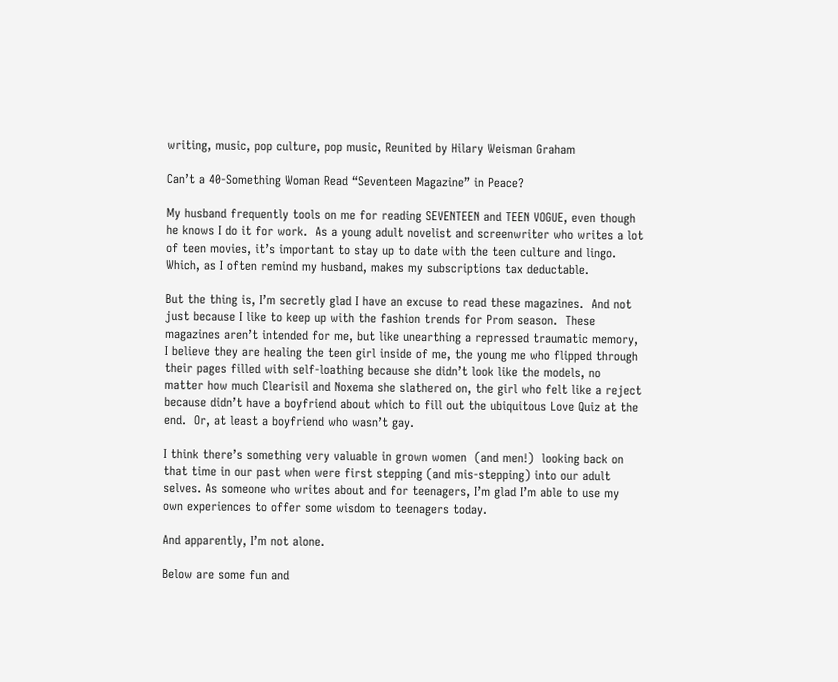writing, music, pop culture, pop music, Reunited by Hilary Weisman Graham

Can’t a 40-Something Woman Read “Seventeen Magazine” in Peace?

My husband frequently tools on me for reading SEVENTEEN and TEEN VOGUE, even though he knows I do it for work.  As a young adult novelist and screenwriter who writes a lot of teen movies, it’s important to stay up to date with the teen culture and lingo.  Which, as I often remind my husband, makes my subscriptions tax deductable.

But the thing is, I’m secretly glad I have an excuse to read these magazines.  And not just because I like to keep up with the fashion trends for Prom season.  These magazines aren’t intended for me, but like unearthing a repressed traumatic memory, I believe they are healing the teen girl inside of me, the young me who flipped through their pages filled with self-loathing because she didn’t look like the models, no matter how much Clearisil and Noxema she slathered on, the girl who felt like a reject because didn’t have a boyfriend about which to fill out the ubiquitous Love Quiz at the end.  Or, at least a boyfriend who wasn’t gay.

I think there’s something very valuable in grown women  (and men!)  looking back on that time in our past when were first stepping (and mis-stepping) into our adult selves. As someone who writes about and for teenagers, I’m glad I’m able to use my own experiences to offer some wisdom to teenagers today.

And apparently, I’m not alone.

Below are some fun and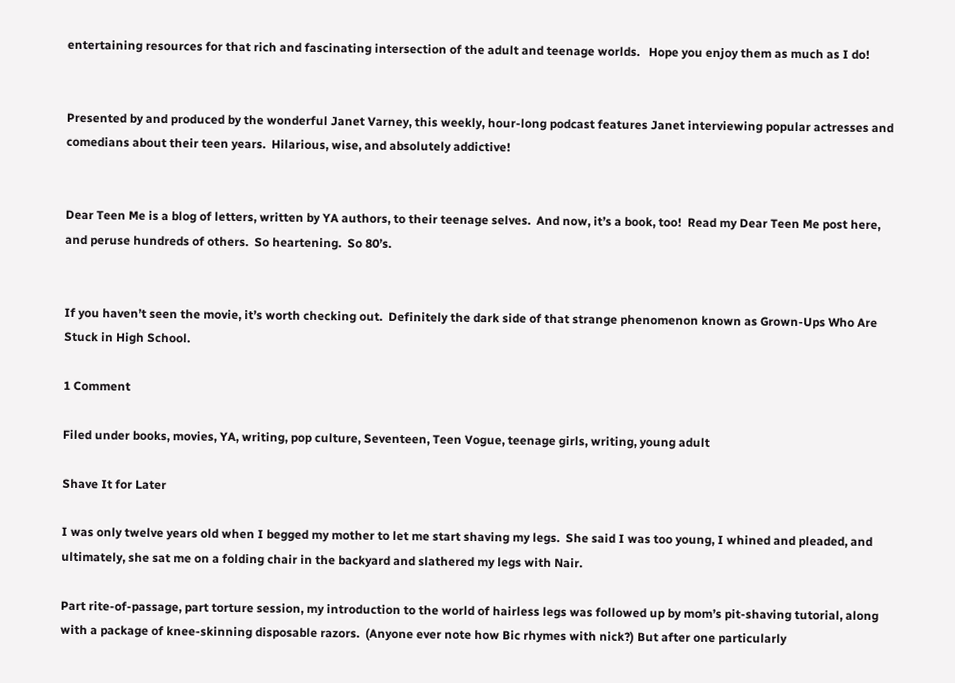entertaining resources for that rich and fascinating intersection of the adult and teenage worlds.   Hope you enjoy them as much as I do!


Presented by and produced by the wonderful Janet Varney, this weekly, hour-long podcast features Janet interviewing popular actresses and comedians about their teen years.  Hilarious, wise, and absolutely addictive!


Dear Teen Me is a blog of letters, written by YA authors, to their teenage selves.  And now, it’s a book, too!  Read my Dear Teen Me post here, and peruse hundreds of others.  So heartening.  So 80’s.


If you haven’t seen the movie, it’s worth checking out.  Definitely the dark side of that strange phenomenon known as Grown-Ups Who Are Stuck in High School.

1 Comment

Filed under books, movies, YA, writing, pop culture, Seventeen, Teen Vogue, teenage girls, writing, young adult

Shave It for Later

I was only twelve years old when I begged my mother to let me start shaving my legs.  She said I was too young, I whined and pleaded, and ultimately, she sat me on a folding chair in the backyard and slathered my legs with Nair.

Part rite-of-passage, part torture session, my introduction to the world of hairless legs was followed up by mom’s pit-shaving tutorial, along with a package of knee-skinning disposable razors.  (Anyone ever note how Bic rhymes with nick?) But after one particularly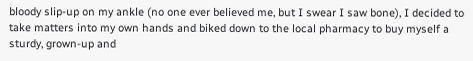bloody slip-up on my ankle (no one ever believed me, but I swear I saw bone), I decided to take matters into my own hands and biked down to the local pharmacy to buy myself a sturdy, grown-up and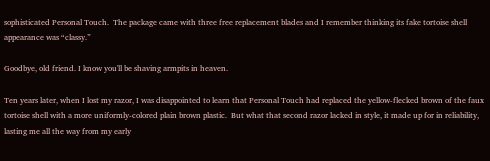sophisticated Personal Touch.  The package came with three free replacement blades and I remember thinking its fake tortoise shell appearance was “classy.”

Goodbye, old friend. I know you'll be shaving armpits in heaven.

Ten years later, when I lost my razor, I was disappointed to learn that Personal Touch had replaced the yellow-flecked brown of the faux tortoise shell with a more uniformly-colored plain brown plastic.  But what that second razor lacked in style, it made up for in reliability, lasting me all the way from my early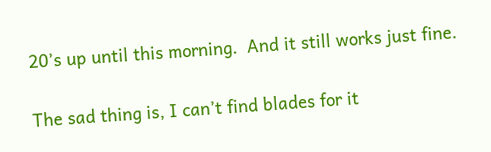20’s up until this morning.  And it still works just fine.

The sad thing is, I can’t find blades for it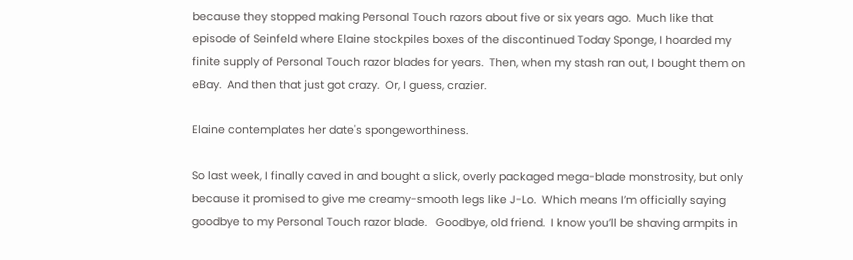because they stopped making Personal Touch razors about five or six years ago.  Much like that episode of Seinfeld where Elaine stockpiles boxes of the discontinued Today Sponge, I hoarded my finite supply of Personal Touch razor blades for years.  Then, when my stash ran out, I bought them on eBay.  And then that just got crazy.  Or, I guess, crazier.

Elaine contemplates her date's spongeworthiness.

So last week, I finally caved in and bought a slick, overly packaged mega-blade monstrosity, but only because it promised to give me creamy-smooth legs like J-Lo.  Which means I’m officially saying goodbye to my Personal Touch razor blade.   Goodbye, old friend.  I know you’ll be shaving armpits in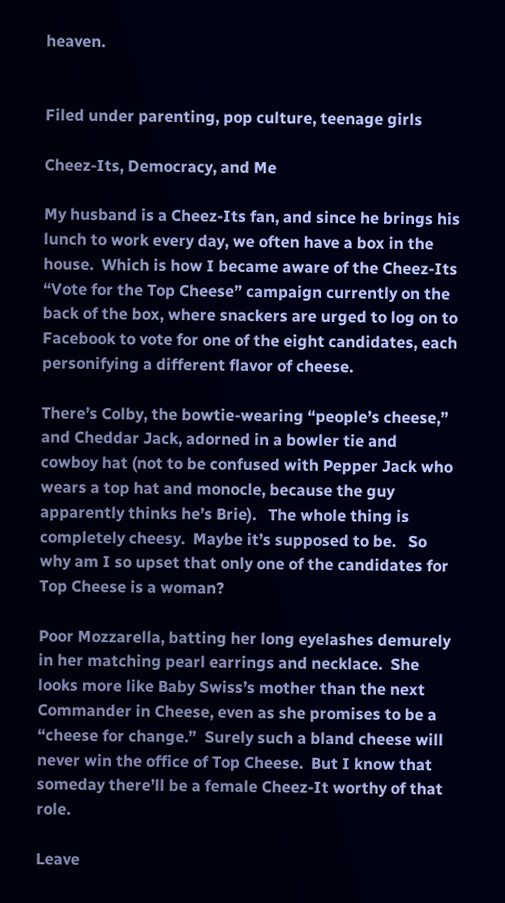heaven.


Filed under parenting, pop culture, teenage girls

Cheez-Its, Democracy, and Me

My husband is a Cheez-Its fan, and since he brings his lunch to work every day, we often have a box in the house.  Which is how I became aware of the Cheez-Its “Vote for the Top Cheese” campaign currently on the back of the box, where snackers are urged to log on to Facebook to vote for one of the eight candidates, each personifying a different flavor of cheese.

There’s Colby, the bowtie-wearing “people’s cheese,” and Cheddar Jack, adorned in a bowler tie and cowboy hat (not to be confused with Pepper Jack who wears a top hat and monocle, because the guy apparently thinks he’s Brie).   The whole thing is completely cheesy.  Maybe it’s supposed to be.   So why am I so upset that only one of the candidates for Top Cheese is a woman?

Poor Mozzarella, batting her long eyelashes demurely in her matching pearl earrings and necklace.  She looks more like Baby Swiss’s mother than the next Commander in Cheese, even as she promises to be a “cheese for change.”  Surely such a bland cheese will never win the office of Top Cheese.  But I know that someday there’ll be a female Cheez-It worthy of that role.

Leave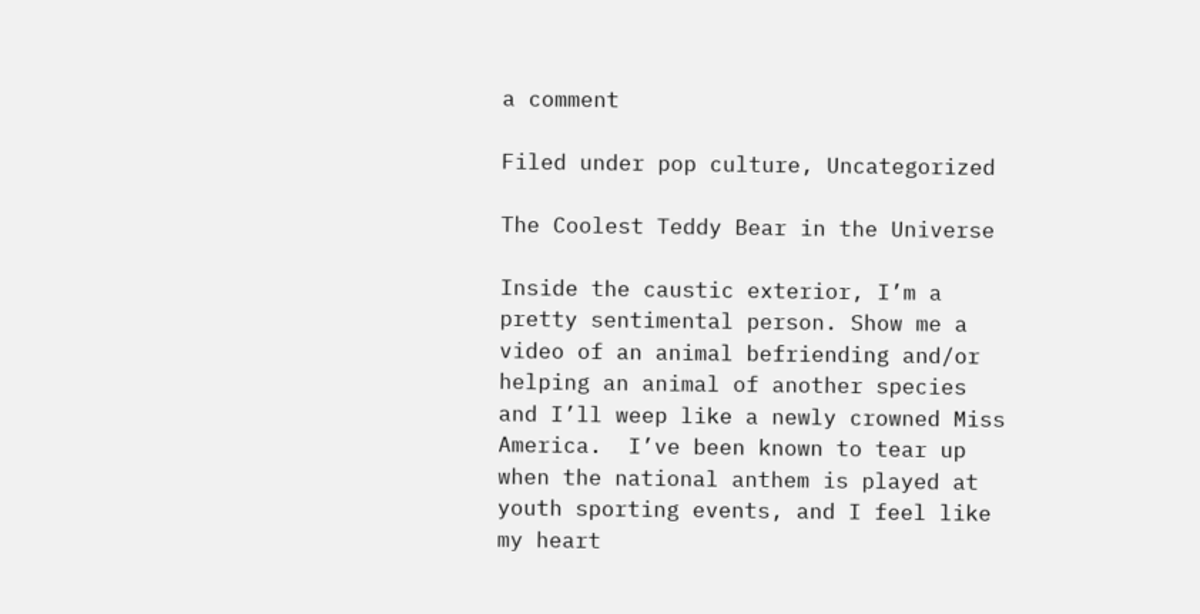a comment

Filed under pop culture, Uncategorized

The Coolest Teddy Bear in the Universe

Inside the caustic exterior, I’m a pretty sentimental person. Show me a video of an animal befriending and/or helping an animal of another species and I’ll weep like a newly crowned Miss America.  I’ve been known to tear up when the national anthem is played at youth sporting events, and I feel like my heart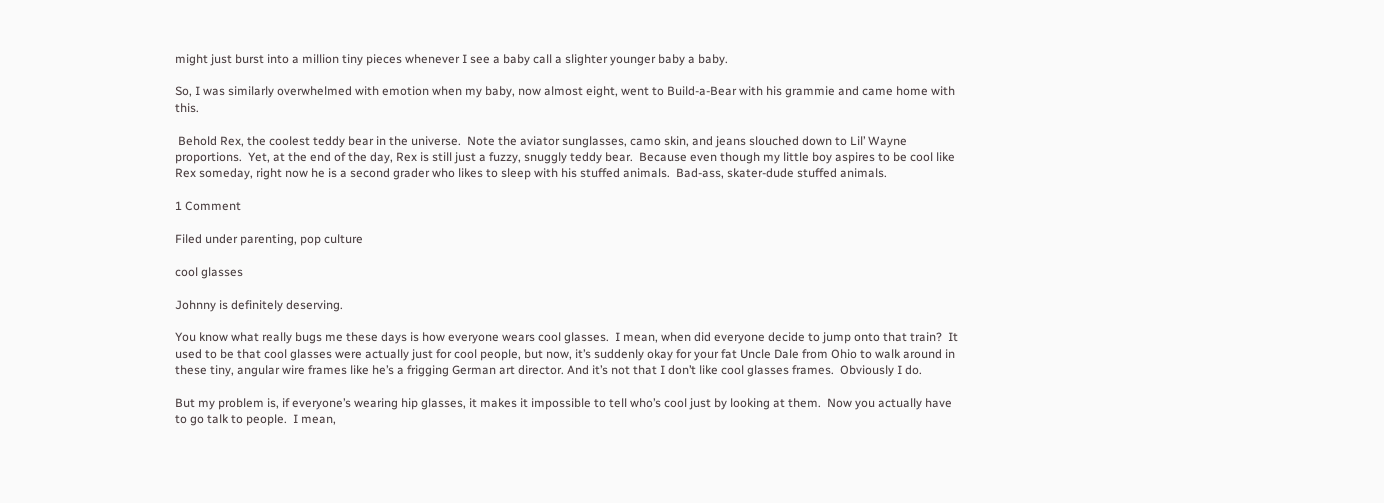might just burst into a million tiny pieces whenever I see a baby call a slighter younger baby a baby.

So, I was similarly overwhelmed with emotion when my baby, now almost eight, went to Build-a-Bear with his grammie and came home with this.

 Behold Rex, the coolest teddy bear in the universe.  Note the aviator sunglasses, camo skin, and jeans slouched down to Lil’ Wayne proportions.  Yet, at the end of the day, Rex is still just a fuzzy, snuggly teddy bear.  Because even though my little boy aspires to be cool like Rex someday, right now he is a second grader who likes to sleep with his stuffed animals.  Bad-ass, skater-dude stuffed animals.

1 Comment

Filed under parenting, pop culture

cool glasses

Johnny is definitely deserving.

You know what really bugs me these days is how everyone wears cool glasses.  I mean, when did everyone decide to jump onto that train?  It used to be that cool glasses were actually just for cool people, but now, it’s suddenly okay for your fat Uncle Dale from Ohio to walk around in these tiny, angular wire frames like he’s a frigging German art director. And it’s not that I don’t like cool glasses frames.  Obviously I do.

But my problem is, if everyone’s wearing hip glasses, it makes it impossible to tell who’s cool just by looking at them.  Now you actually have to go talk to people.  I mean,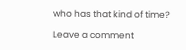who has that kind of time?

Leave a comment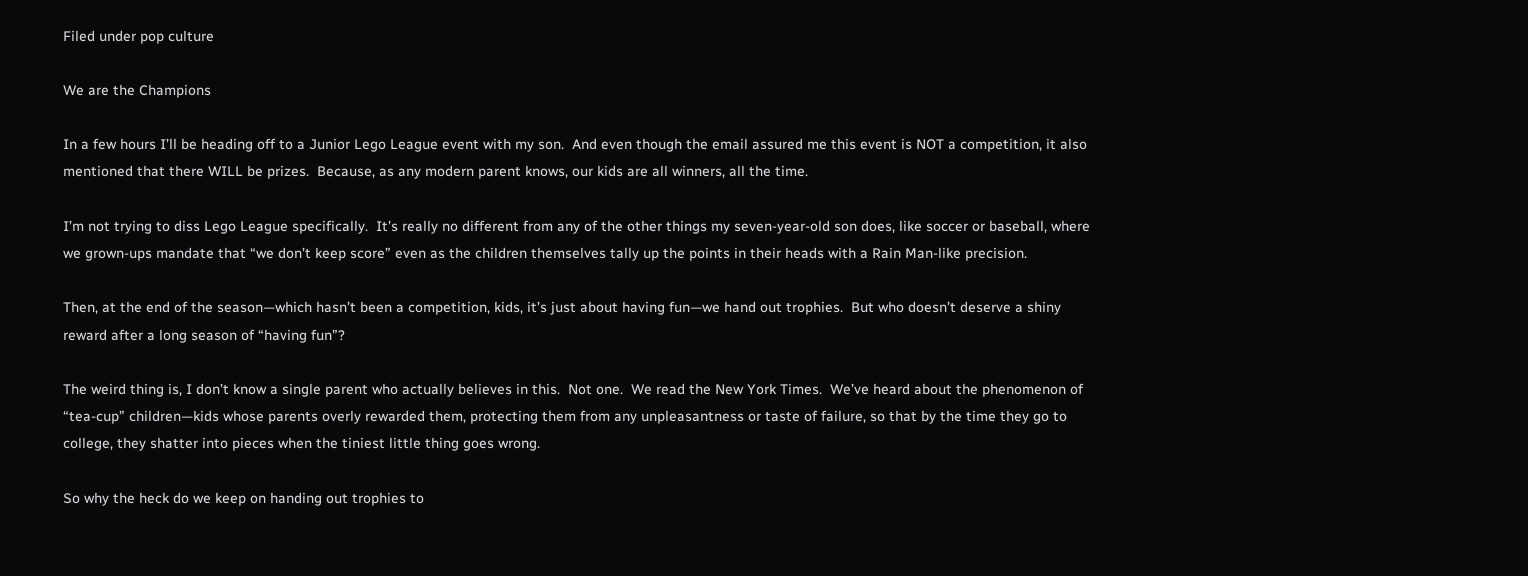Filed under pop culture

We are the Champions

In a few hours I’ll be heading off to a Junior Lego League event with my son.  And even though the email assured me this event is NOT a competition, it also mentioned that there WILL be prizes.  Because, as any modern parent knows, our kids are all winners, all the time.

I’m not trying to diss Lego League specifically.  It’s really no different from any of the other things my seven-year-old son does, like soccer or baseball, where we grown-ups mandate that “we don’t keep score” even as the children themselves tally up the points in their heads with a Rain Man-like precision.

Then, at the end of the season—which hasn’t been a competition, kids, it’s just about having fun—we hand out trophies.  But who doesn’t deserve a shiny reward after a long season of “having fun”?

The weird thing is, I don’t know a single parent who actually believes in this.  Not one.  We read the New York Times.  We’ve heard about the phenomenon of “tea-cup” children—kids whose parents overly rewarded them, protecting them from any unpleasantness or taste of failure, so that by the time they go to college, they shatter into pieces when the tiniest little thing goes wrong.

So why the heck do we keep on handing out trophies to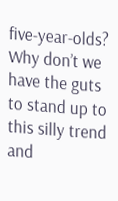five-year-olds?  Why don’t we have the guts to stand up to this silly trend and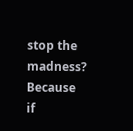stop the madness?  Because if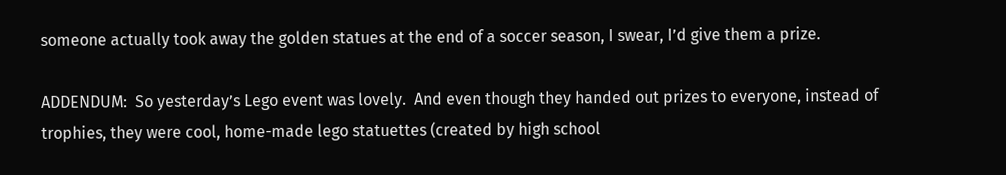someone actually took away the golden statues at the end of a soccer season, I swear, I’d give them a prize.

ADDENDUM:  So yesterday’s Lego event was lovely.  And even though they handed out prizes to everyone, instead of trophies, they were cool, home-made lego statuettes (created by high school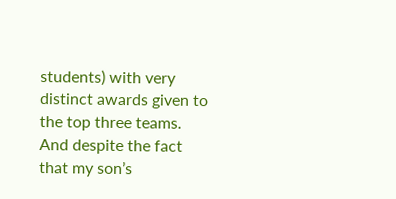students) with very distinct awards given to the top three teams.  And despite the fact that my son’s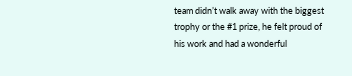team didn’t walk away with the biggest trophy or the #1 prize, he felt proud of his work and had a wonderful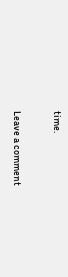time.

Leave a comment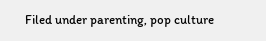Filed under parenting, pop culture